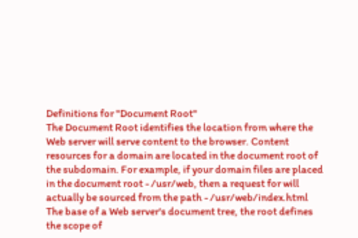Definitions for "Document Root"
The Document Root identifies the location from where the Web server will serve content to the browser. Content resources for a domain are located in the document root of the subdomain. For example, if your domain files are placed in the document root - /usr/web, then a request for will actually be sourced from the path - /usr/web/index.html
The base of a Web server's document tree, the root defines the scope of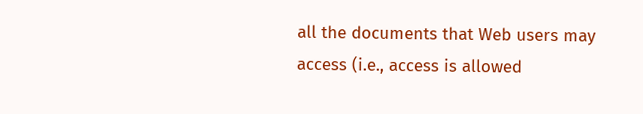all the documents that Web users may access (i.e., access is allowed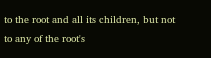to the root and all its children, but not to any of the root's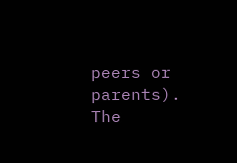peers or parents).
The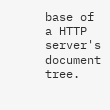base of a HTTP server's document tree.